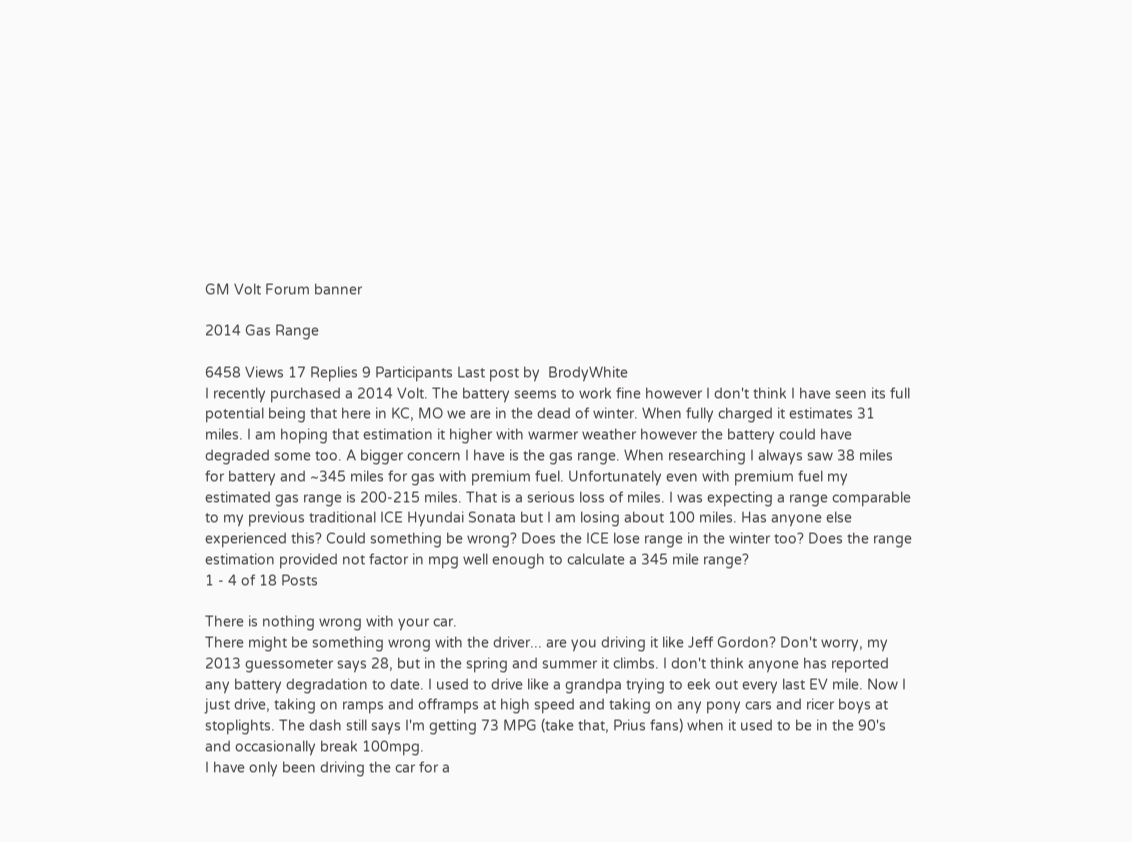GM Volt Forum banner

2014 Gas Range

6458 Views 17 Replies 9 Participants Last post by  BrodyWhite
I recently purchased a 2014 Volt. The battery seems to work fine however I don't think I have seen its full potential being that here in KC, MO we are in the dead of winter. When fully charged it estimates 31 miles. I am hoping that estimation it higher with warmer weather however the battery could have degraded some too. A bigger concern I have is the gas range. When researching I always saw 38 miles for battery and ~345 miles for gas with premium fuel. Unfortunately even with premium fuel my estimated gas range is 200-215 miles. That is a serious loss of miles. I was expecting a range comparable to my previous traditional ICE Hyundai Sonata but I am losing about 100 miles. Has anyone else experienced this? Could something be wrong? Does the ICE lose range in the winter too? Does the range estimation provided not factor in mpg well enough to calculate a 345 mile range?
1 - 4 of 18 Posts

There is nothing wrong with your car.
There might be something wrong with the driver... are you driving it like Jeff Gordon? Don't worry, my 2013 guessometer says 28, but in the spring and summer it climbs. I don't think anyone has reported any battery degradation to date. I used to drive like a grandpa trying to eek out every last EV mile. Now I just drive, taking on ramps and offramps at high speed and taking on any pony cars and ricer boys at stoplights. The dash still says I'm getting 73 MPG (take that, Prius fans) when it used to be in the 90's and occasionally break 100mpg.
I have only been driving the car for a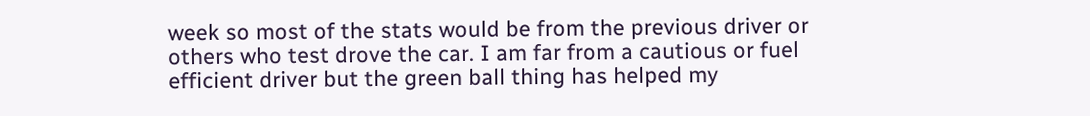week so most of the stats would be from the previous driver or others who test drove the car. I am far from a cautious or fuel efficient driver but the green ball thing has helped my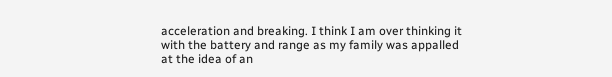acceleration and breaking. I think I am over thinking it with the battery and range as my family was appalled at the idea of an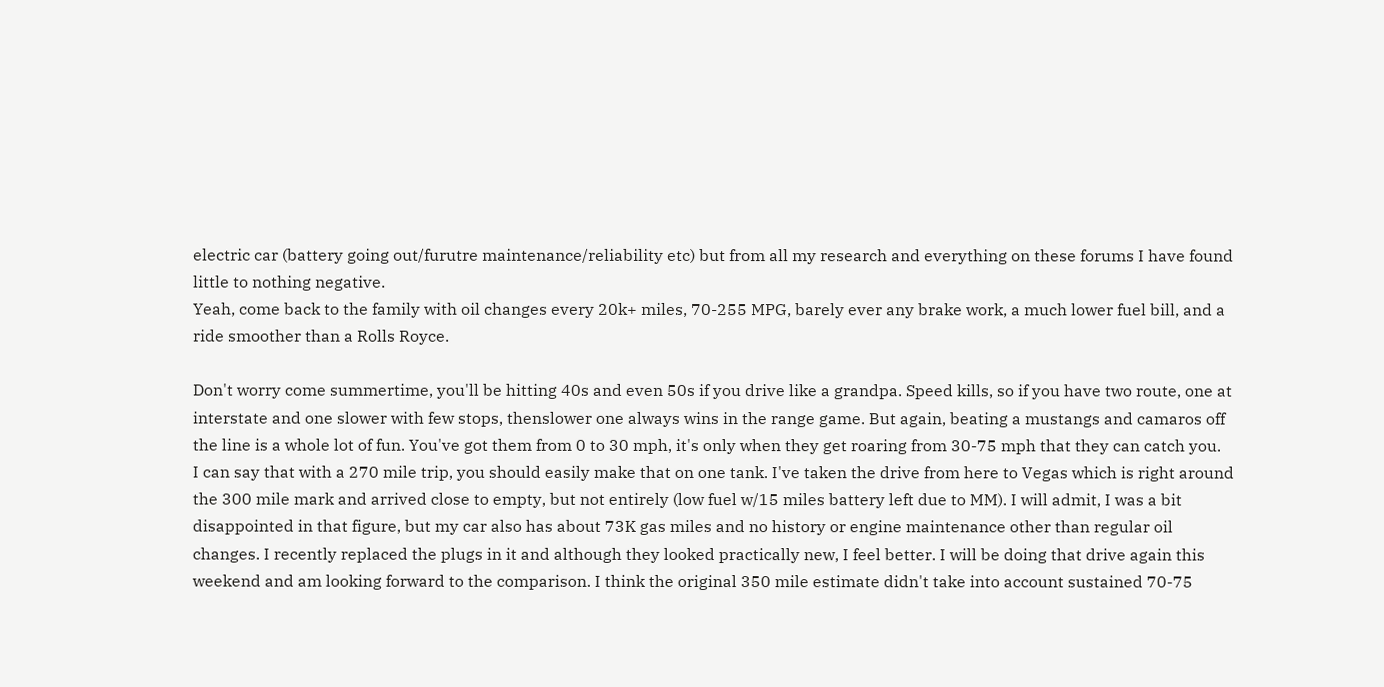electric car (battery going out/furutre maintenance/reliability etc) but from all my research and everything on these forums I have found little to nothing negative.
Yeah, come back to the family with oil changes every 20k+ miles, 70-255 MPG, barely ever any brake work, a much lower fuel bill, and a ride smoother than a Rolls Royce.

Don't worry come summertime, you'll be hitting 40s and even 50s if you drive like a grandpa. Speed kills, so if you have two route, one at interstate and one slower with few stops, thenslower one always wins in the range game. But again, beating a mustangs and camaros off the line is a whole lot of fun. You've got them from 0 to 30 mph, it's only when they get roaring from 30-75 mph that they can catch you.
I can say that with a 270 mile trip, you should easily make that on one tank. I've taken the drive from here to Vegas which is right around the 300 mile mark and arrived close to empty, but not entirely (low fuel w/15 miles battery left due to MM). I will admit, I was a bit disappointed in that figure, but my car also has about 73K gas miles and no history or engine maintenance other than regular oil changes. I recently replaced the plugs in it and although they looked practically new, I feel better. I will be doing that drive again this weekend and am looking forward to the comparison. I think the original 350 mile estimate didn't take into account sustained 70-75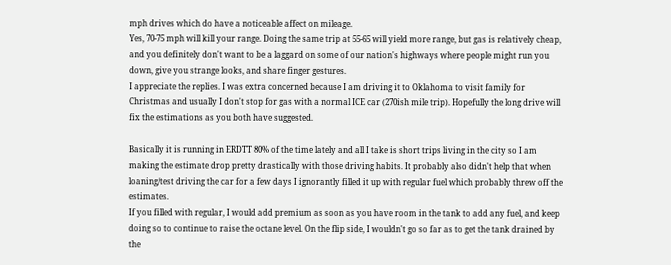mph drives which do have a noticeable affect on mileage.
Yes, 70-75 mph will kill your range. Doing the same trip at 55-65 will yield more range, but gas is relatively cheap, and you definitely don't want to be a laggard on some of our nation's highways where people might run you down, give you strange looks, and share finger gestures.
I appreciate the replies. I was extra concerned because I am driving it to Oklahoma to visit family for Christmas and usually I don't stop for gas with a normal ICE car (270ish mile trip). Hopefully the long drive will fix the estimations as you both have suggested.

Basically it is running in ERDTT 80% of the time lately and all I take is short trips living in the city so I am making the estimate drop pretty drastically with those driving habits. It probably also didn't help that when loaning/test driving the car for a few days I ignorantly filled it up with regular fuel which probably threw off the estimates.
If you filled with regular, I would add premium as soon as you have room in the tank to add any fuel, and keep doing so to continue to raise the octane level. On the flip side, I wouldn't go so far as to get the tank drained by the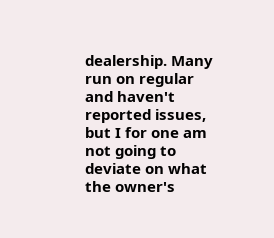dealership. Many run on regular and haven't reported issues, but I for one am not going to deviate on what the owner's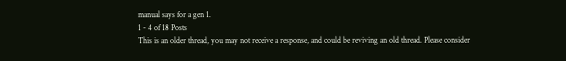manual says for a gen 1.
1 - 4 of 18 Posts
This is an older thread, you may not receive a response, and could be reviving an old thread. Please consider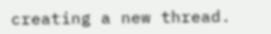creating a new thread.